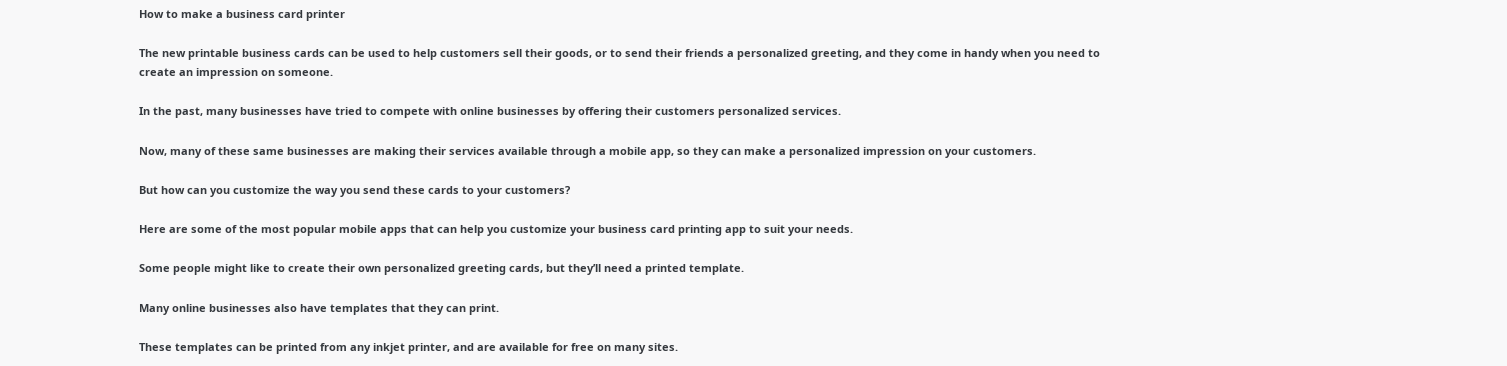How to make a business card printer

The new printable business cards can be used to help customers sell their goods, or to send their friends a personalized greeting, and they come in handy when you need to create an impression on someone.

In the past, many businesses have tried to compete with online businesses by offering their customers personalized services.

Now, many of these same businesses are making their services available through a mobile app, so they can make a personalized impression on your customers.

But how can you customize the way you send these cards to your customers?

Here are some of the most popular mobile apps that can help you customize your business card printing app to suit your needs.

Some people might like to create their own personalized greeting cards, but they’ll need a printed template.

Many online businesses also have templates that they can print.

These templates can be printed from any inkjet printer, and are available for free on many sites.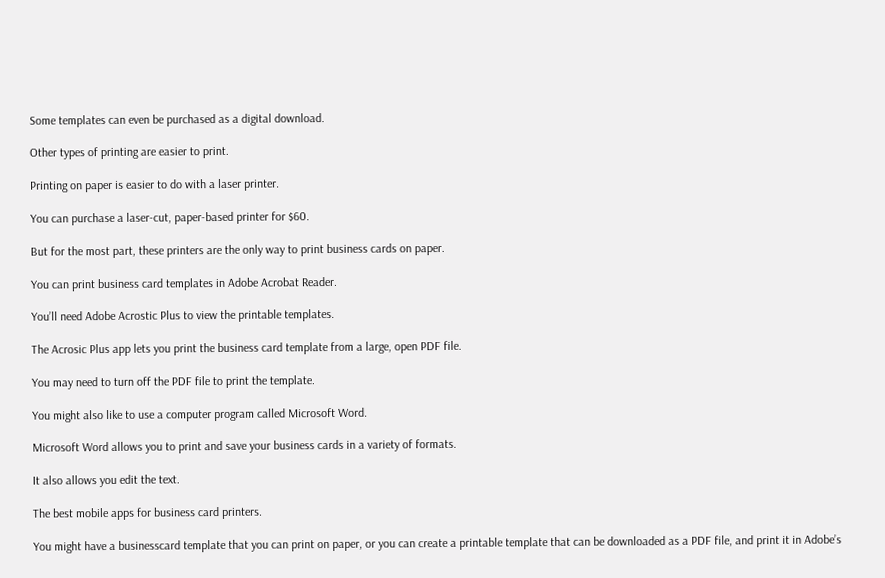Some templates can even be purchased as a digital download.

Other types of printing are easier to print.

Printing on paper is easier to do with a laser printer.

You can purchase a laser-cut, paper-based printer for $60.

But for the most part, these printers are the only way to print business cards on paper.

You can print business card templates in Adobe Acrobat Reader.

You’ll need Adobe Acrostic Plus to view the printable templates.

The Acrosic Plus app lets you print the business card template from a large, open PDF file.

You may need to turn off the PDF file to print the template.

You might also like to use a computer program called Microsoft Word.

Microsoft Word allows you to print and save your business cards in a variety of formats.

It also allows you edit the text.

The best mobile apps for business card printers.

You might have a businesscard template that you can print on paper, or you can create a printable template that can be downloaded as a PDF file, and print it in Adobe’s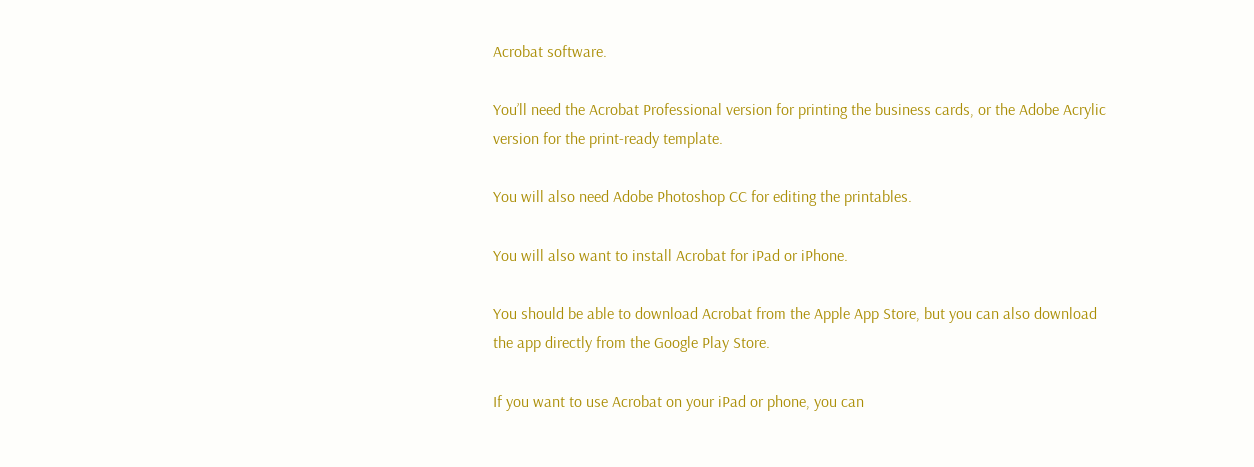Acrobat software.

You’ll need the Acrobat Professional version for printing the business cards, or the Adobe Acrylic version for the print-ready template.

You will also need Adobe Photoshop CC for editing the printables.

You will also want to install Acrobat for iPad or iPhone.

You should be able to download Acrobat from the Apple App Store, but you can also download the app directly from the Google Play Store.

If you want to use Acrobat on your iPad or phone, you can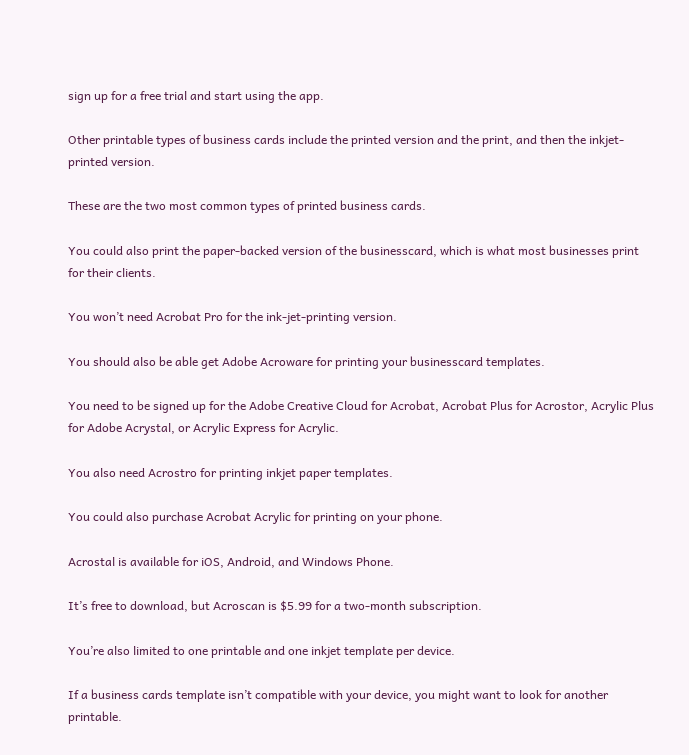sign up for a free trial and start using the app.

Other printable types of business cards include the printed version and the print, and then the inkjet-printed version.

These are the two most common types of printed business cards.

You could also print the paper-backed version of the businesscard, which is what most businesses print for their clients.

You won’t need Acrobat Pro for the ink-jet-printing version.

You should also be able get Adobe Acroware for printing your businesscard templates.

You need to be signed up for the Adobe Creative Cloud for Acrobat, Acrobat Plus for Acrostor, Acrylic Plus for Adobe Acrystal, or Acrylic Express for Acrylic.

You also need Acrostro for printing inkjet paper templates.

You could also purchase Acrobat Acrylic for printing on your phone.

Acrostal is available for iOS, Android, and Windows Phone.

It’s free to download, but Acroscan is $5.99 for a two-month subscription.

You’re also limited to one printable and one inkjet template per device.

If a business cards template isn’t compatible with your device, you might want to look for another printable.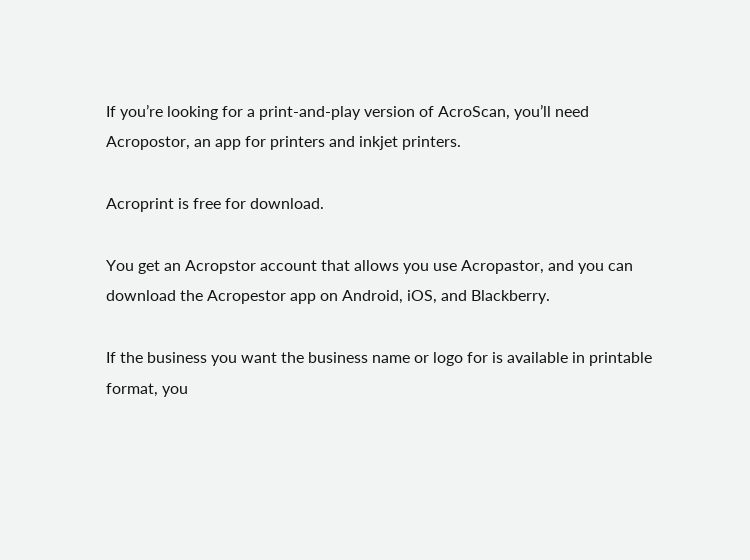If you’re looking for a print-and-play version of AcroScan, you’ll need Acropostor, an app for printers and inkjet printers.

Acroprint is free for download.

You get an Acropstor account that allows you use Acropastor, and you can download the Acropestor app on Android, iOS, and Blackberry.

If the business you want the business name or logo for is available in printable format, you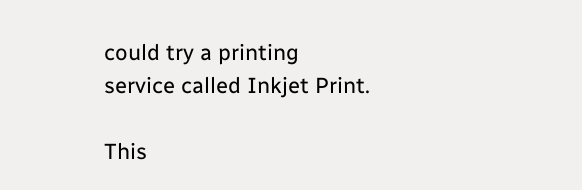could try a printing service called Inkjet Print.

This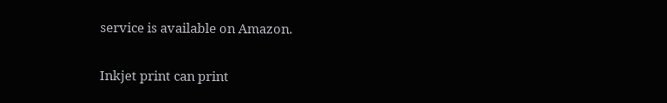service is available on Amazon.

Inkjet print can print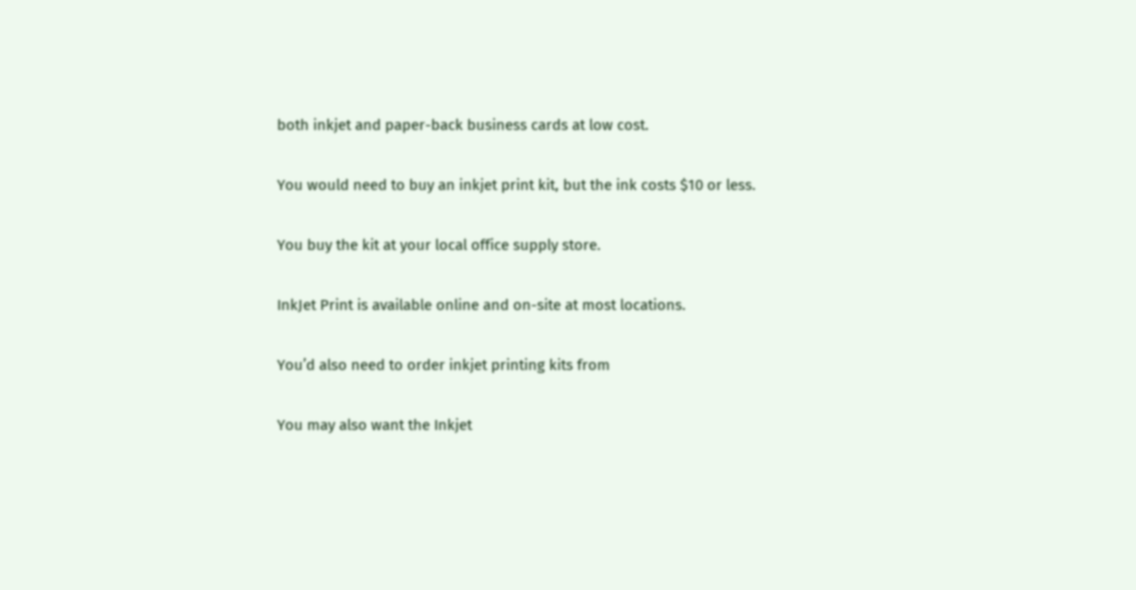both inkjet and paper-back business cards at low cost.

You would need to buy an inkjet print kit, but the ink costs $10 or less.

You buy the kit at your local office supply store.

InkJet Print is available online and on-site at most locations.

You’d also need to order inkjet printing kits from

You may also want the Inkjet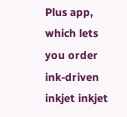Plus app, which lets you order ink-driven inkjet inkjet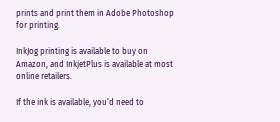prints and print them in Adobe Photoshop for printing.

InkJog printing is available to buy on Amazon, and InkjetPlus is available at most online retailers.

If the ink is available, you’d need to